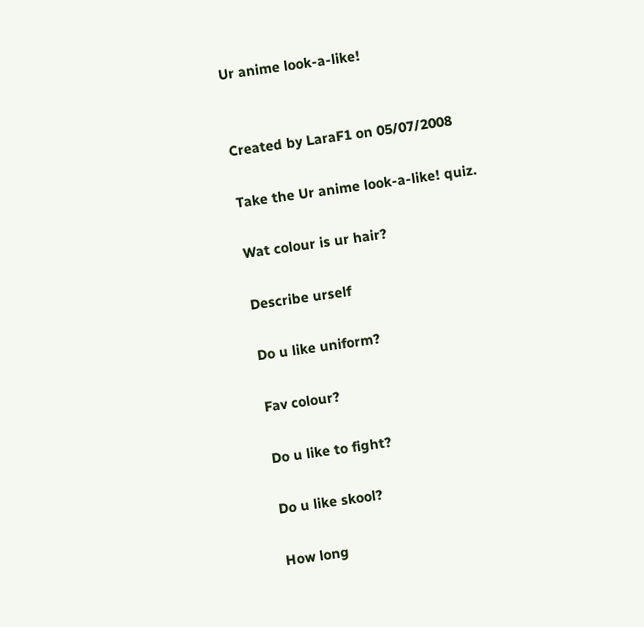Ur anime look-a-like!


Created by LaraF1 on 05/07/2008

Take the Ur anime look-a-like! quiz.

Wat colour is ur hair?

Describe urself

Do u like uniform?

Fav colour?

Do u like to fight?

Do u like skool?

How long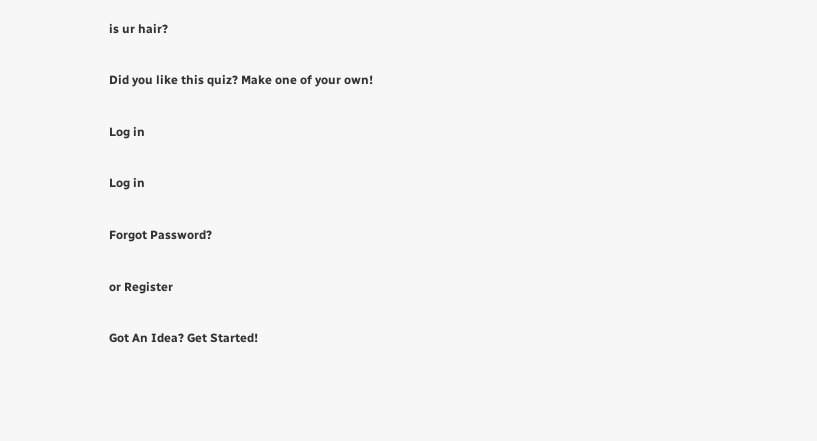is ur hair?

Did you like this quiz? Make one of your own!

Log in

Log in

Forgot Password?

or Register

Got An Idea? Get Started!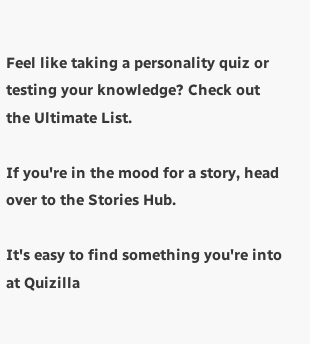Feel like taking a personality quiz or testing your knowledge? Check out the Ultimate List.

If you're in the mood for a story, head over to the Stories Hub.

It's easy to find something you're into at Quizilla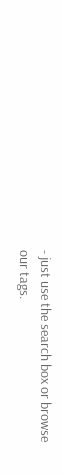- just use the search box or browse our tags.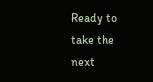Ready to take the next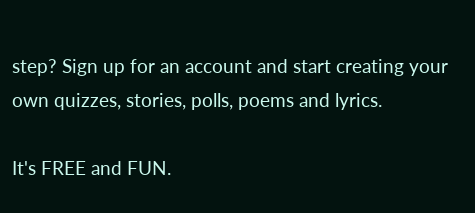step? Sign up for an account and start creating your own quizzes, stories, polls, poems and lyrics.

It's FREE and FUN.